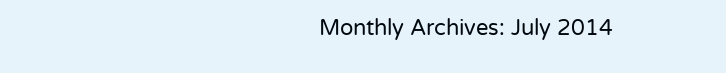Monthly Archives: July 2014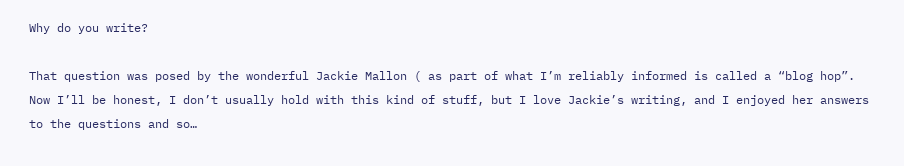Why do you write?

That question was posed by the wonderful Jackie Mallon ( as part of what I’m reliably informed is called a “blog hop”.  Now I’ll be honest, I don’t usually hold with this kind of stuff, but I love Jackie’s writing, and I enjoyed her answers to the questions and so…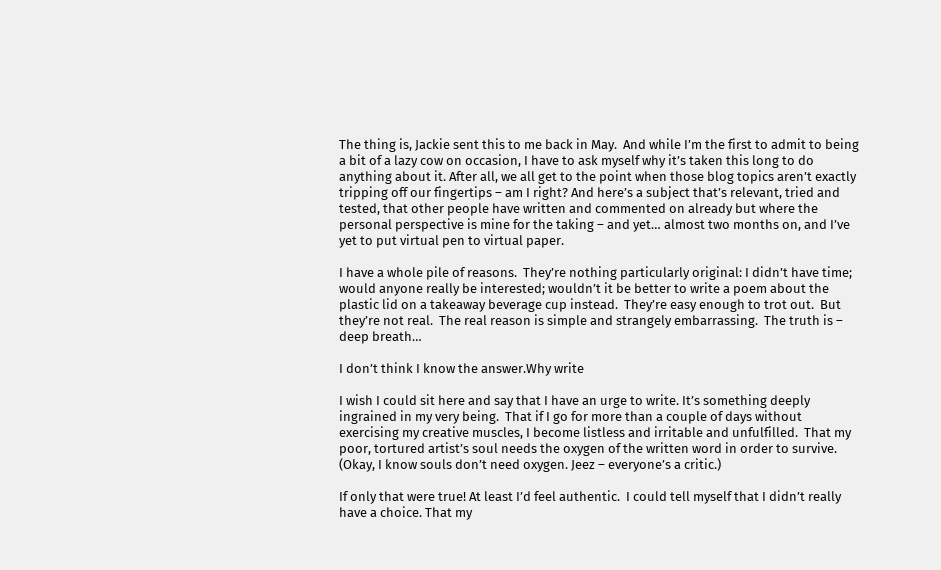The thing is, Jackie sent this to me back in May.  And while I’m the first to admit to being a bit of a lazy cow on occasion, I have to ask myself why it’s taken this long to do anything about it. After all, we all get to the point when those blog topics aren’t exactly tripping off our fingertips – am I right? And here’s a subject that’s relevant, tried and tested, that other people have written and commented on already but where the personal perspective is mine for the taking – and yet… almost two months on, and I’ve yet to put virtual pen to virtual paper.

I have a whole pile of reasons.  They’re nothing particularly original: I didn’t have time; would anyone really be interested; wouldn’t it be better to write a poem about the plastic lid on a takeaway beverage cup instead.  They’re easy enough to trot out.  But they’re not real.  The real reason is simple and strangely embarrassing.  The truth is – deep breath…

I don’t think I know the answer.Why write

I wish I could sit here and say that I have an urge to write. It’s something deeply ingrained in my very being.  That if I go for more than a couple of days without exercising my creative muscles, I become listless and irritable and unfulfilled.  That my poor, tortured artist’s soul needs the oxygen of the written word in order to survive. (Okay, I know souls don’t need oxygen. Jeez – everyone’s a critic.)

If only that were true! At least I’d feel authentic.  I could tell myself that I didn’t really have a choice. That my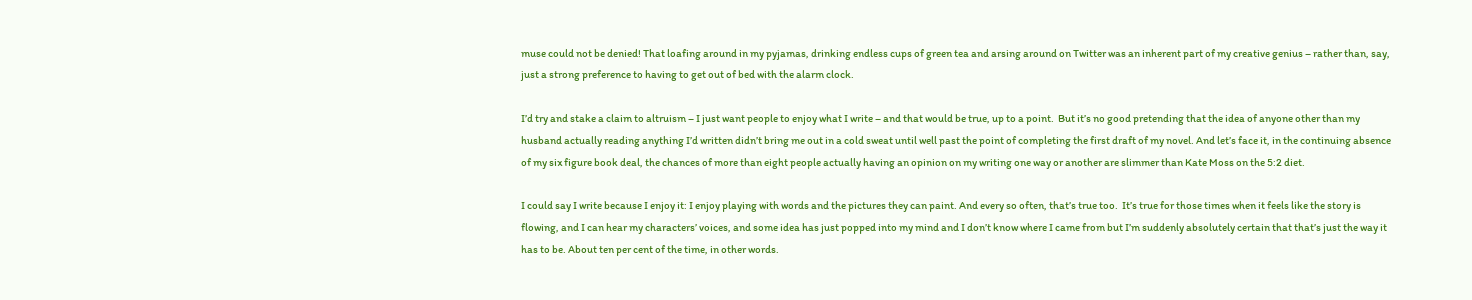muse could not be denied! That loafing around in my pyjamas, drinking endless cups of green tea and arsing around on Twitter was an inherent part of my creative genius – rather than, say, just a strong preference to having to get out of bed with the alarm clock.

I’d try and stake a claim to altruism – I just want people to enjoy what I write – and that would be true, up to a point.  But it’s no good pretending that the idea of anyone other than my husband actually reading anything I’d written didn’t bring me out in a cold sweat until well past the point of completing the first draft of my novel. And let’s face it, in the continuing absence of my six figure book deal, the chances of more than eight people actually having an opinion on my writing one way or another are slimmer than Kate Moss on the 5:2 diet.

I could say I write because I enjoy it: I enjoy playing with words and the pictures they can paint. And every so often, that’s true too.  It’s true for those times when it feels like the story is flowing, and I can hear my characters’ voices, and some idea has just popped into my mind and I don’t know where I came from but I’m suddenly absolutely certain that that’s just the way it has to be. About ten per cent of the time, in other words.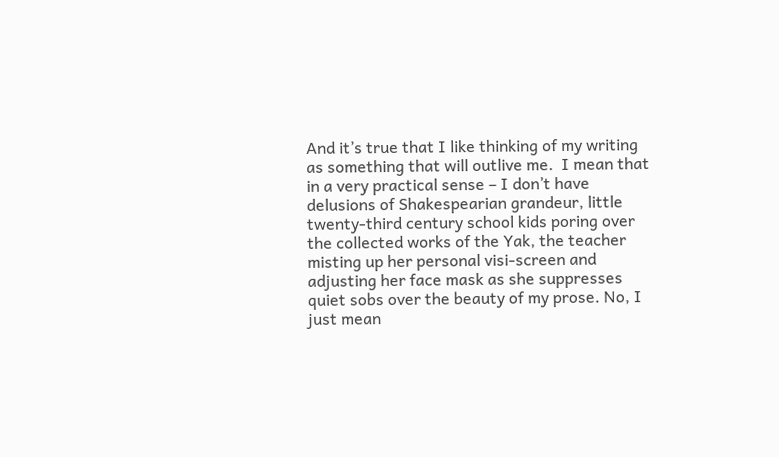And it’s true that I like thinking of my writing as something that will outlive me.  I mean that in a very practical sense – I don’t have delusions of Shakespearian grandeur, little twenty-third century school kids poring over the collected works of the Yak, the teacher misting up her personal visi-screen and adjusting her face mask as she suppresses quiet sobs over the beauty of my prose. No, I just mean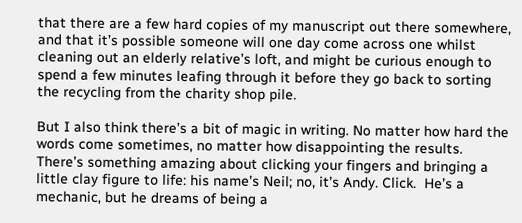that there are a few hard copies of my manuscript out there somewhere, and that it’s possible someone will one day come across one whilst cleaning out an elderly relative’s loft, and might be curious enough to spend a few minutes leafing through it before they go back to sorting the recycling from the charity shop pile.

But I also think there’s a bit of magic in writing. No matter how hard the words come sometimes, no matter how disappointing the results.  There’s something amazing about clicking your fingers and bringing a little clay figure to life: his name’s Neil; no, it’s Andy. Click.  He’s a mechanic, but he dreams of being a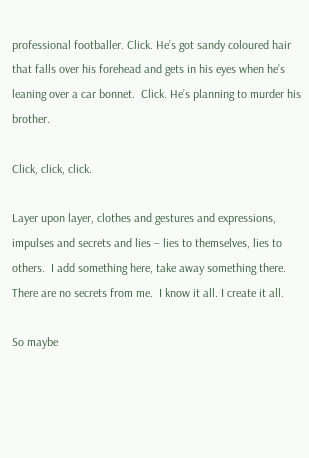professional footballer. Click. He’s got sandy coloured hair that falls over his forehead and gets in his eyes when he’s leaning over a car bonnet.  Click. He’s planning to murder his brother.

Click, click, click.

Layer upon layer, clothes and gestures and expressions, impulses and secrets and lies – lies to themselves, lies to others.  I add something here, take away something there.  There are no secrets from me.  I know it all. I create it all.

So maybe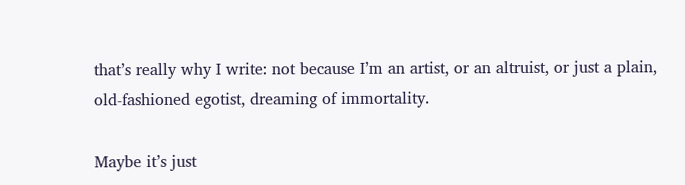that’s really why I write: not because I’m an artist, or an altruist, or just a plain, old-fashioned egotist, dreaming of immortality.

Maybe it’s just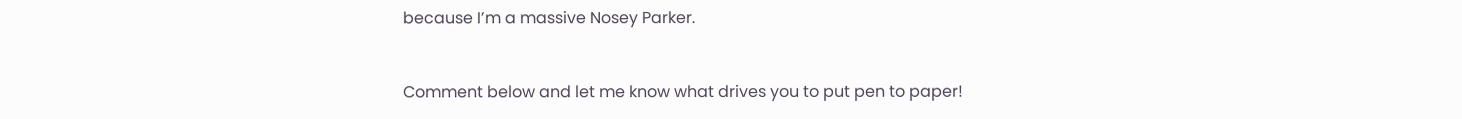because I’m a massive Nosey Parker.


Comment below and let me know what drives you to put pen to paper!